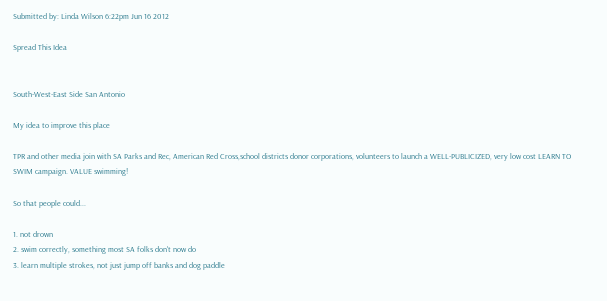Submitted by: Linda Wilson 6:22pm Jun 16 2012

Spread This Idea


South-West-East Side San Antonio

My idea to improve this place

TPR and other media join with SA Parks and Rec, American Red Cross,school districts donor corporations, volunteers to launch a WELL-PUBLICIZED, very low cost LEARN TO SWIM campaign. VALUE swimming!

So that people could...

1. not drown
2. swim correctly, something most SA folks don't now do
3. learn multiple strokes, not just jump off banks and dog paddle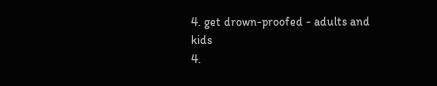4. get drown-proofed - adults and kids
4.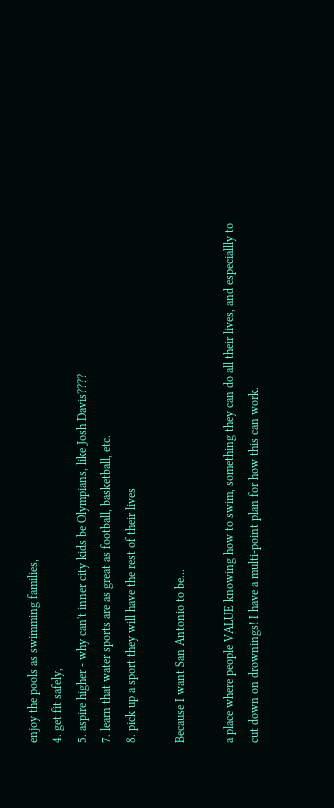enjoy the pools as swimming families,
4. get fit safely,
5. aspire higher - why can't inner city kids be Olympians, like Josh Davis????
7. learn that water sports are as great as football, basketball, etc.
8. pick up a sport they will have the rest of their lives

Because I want San Antonio to be...

a place where people VALUE knowing how to swim, something they can do all their lives, and especiallly to cut down on drownings! I have a multi-point plan for how this can work.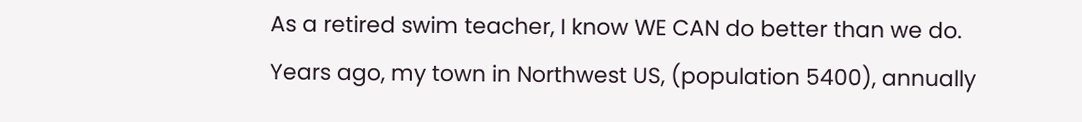As a retired swim teacher, I know WE CAN do better than we do. Years ago, my town in Northwest US, (population 5400), annually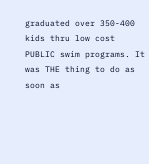graduated over 350-400 kids thru low cost PUBLIC swim programs. It was THE thing to do as soon as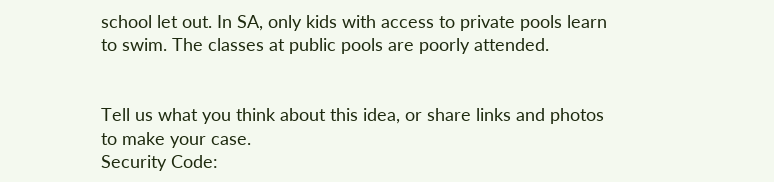school let out. In SA, only kids with access to private pools learn to swim. The classes at public pools are poorly attended.


Tell us what you think about this idea, or share links and photos to make your case.
Security Code: